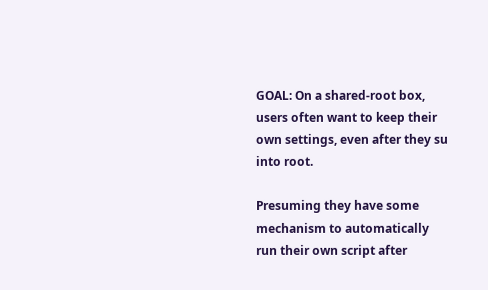GOAL: On a shared-root box, users often want to keep their own settings, even after they su into root.

Presuming they have some mechanism to automatically run their own script after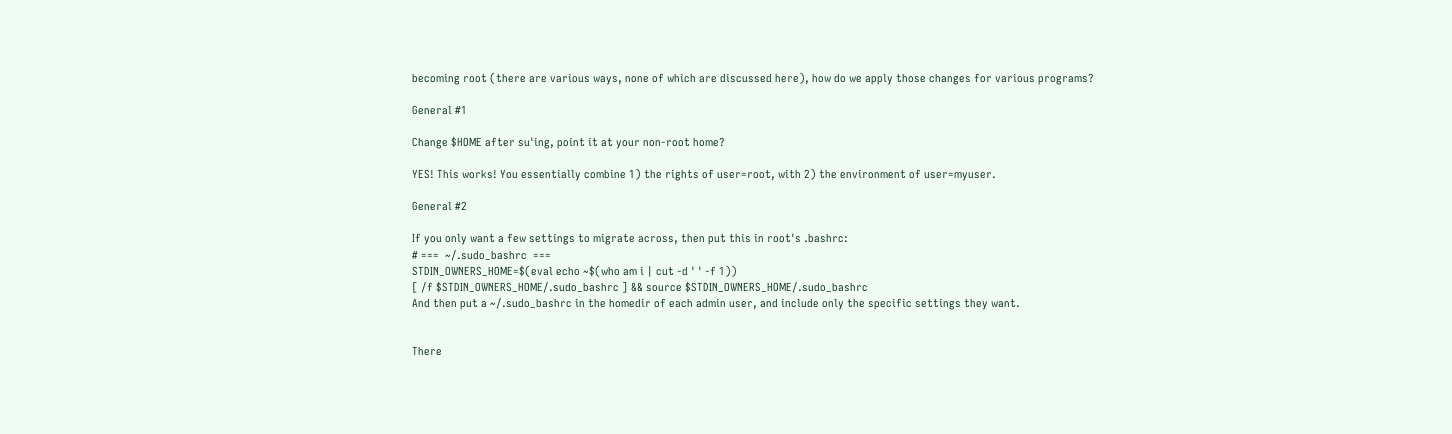becoming root (there are various ways, none of which are discussed here), how do we apply those changes for various programs?

General #1

Change $HOME after su'ing, point it at your non-root home?

YES! This works! You essentially combine 1) the rights of user=root, with 2) the environment of user=myuser.

General #2

If you only want a few settings to migrate across, then put this in root's .bashrc:
# ===  ~/.sudo_bashrc  ===
STDIN_OWNERS_HOME=$(eval echo ~$(who am i | cut -d ' ' -f 1))
[ /f $STDIN_OWNERS_HOME/.sudo_bashrc ] && source $STDIN_OWNERS_HOME/.sudo_bashrc
And then put a ~/.sudo_bashrc in the homedir of each admin user, and include only the specific settings they want.


There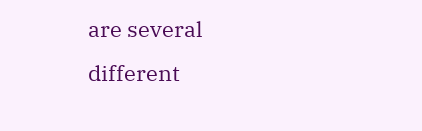are several different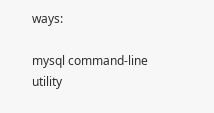ways:

mysql command-line utility